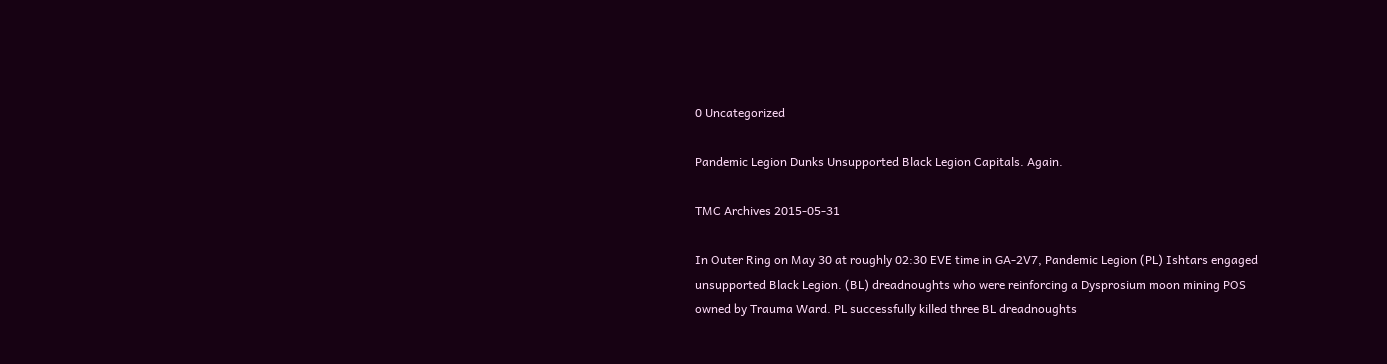0 Uncategorized

Pandemic Legion Dunks Unsupported Black Legion Capitals. Again.

TMC Archives 2015-05-31

In Outer Ring on May 30 at roughly 02:30 EVE time in GA-2V7, Pandemic Legion (PL) Ishtars engaged unsupported Black Legion. (BL) dreadnoughts who were reinforcing a Dysprosium moon mining POS owned by Trauma Ward. PL successfully killed three BL dreadnoughts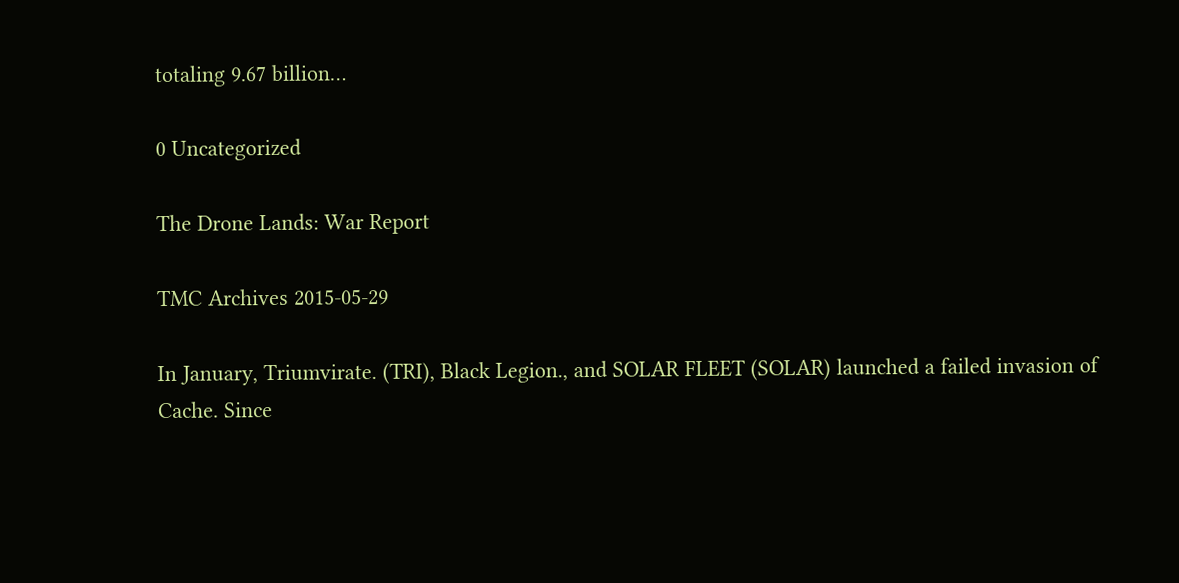totaling 9.67 billion…

0 Uncategorized

The Drone Lands: War Report

TMC Archives 2015-05-29

In January, Triumvirate. (TRI), Black Legion., and SOLAR FLEET (SOLAR) launched a failed invasion of Cache. Since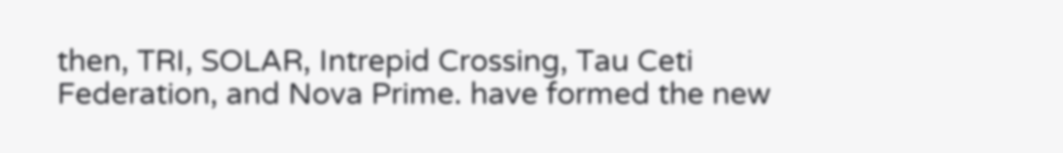then, TRI, SOLAR, Intrepid Crossing, Tau Ceti Federation, and Nova Prime. have formed the new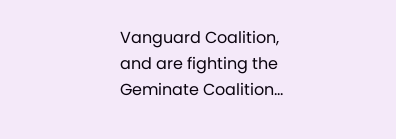Vanguard Coalition, and are fighting the Geminate Coalition…